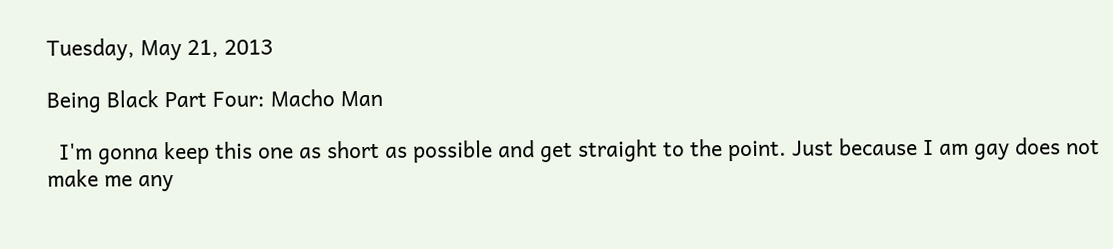Tuesday, May 21, 2013

Being Black Part Four: Macho Man

  I'm gonna keep this one as short as possible and get straight to the point. Just because I am gay does not make me any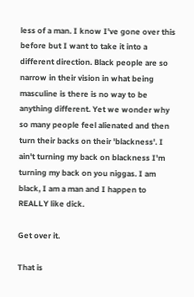less of a man. I know I've gone over this before but I want to take it into a different direction. Black people are so narrow in their vision in what being masculine is there is no way to be anything different. Yet we wonder why so many people feel alienated and then turn their backs on their 'blackness'. I ain't turning my back on blackness I'm turning my back on you niggas. I am black, I am a man and I happen to REALLY like dick.

Get over it.

That is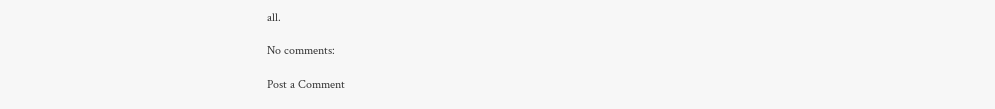all.

No comments:

Post a Comment